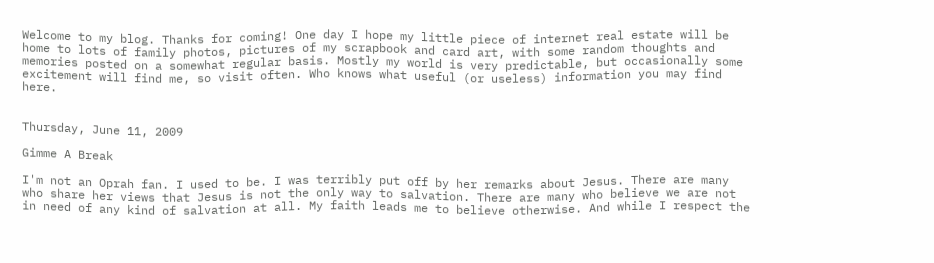Welcome to my blog. Thanks for coming! One day I hope my little piece of internet real estate will be home to lots of family photos, pictures of my scrapbook and card art, with some random thoughts and memories posted on a somewhat regular basis. Mostly my world is very predictable, but occasionally some excitement will find me, so visit often. Who knows what useful (or useless) information you may find here.


Thursday, June 11, 2009

Gimme A Break

I'm not an Oprah fan. I used to be. I was terribly put off by her remarks about Jesus. There are many who share her views that Jesus is not the only way to salvation. There are many who believe we are not in need of any kind of salvation at all. My faith leads me to believe otherwise. And while I respect the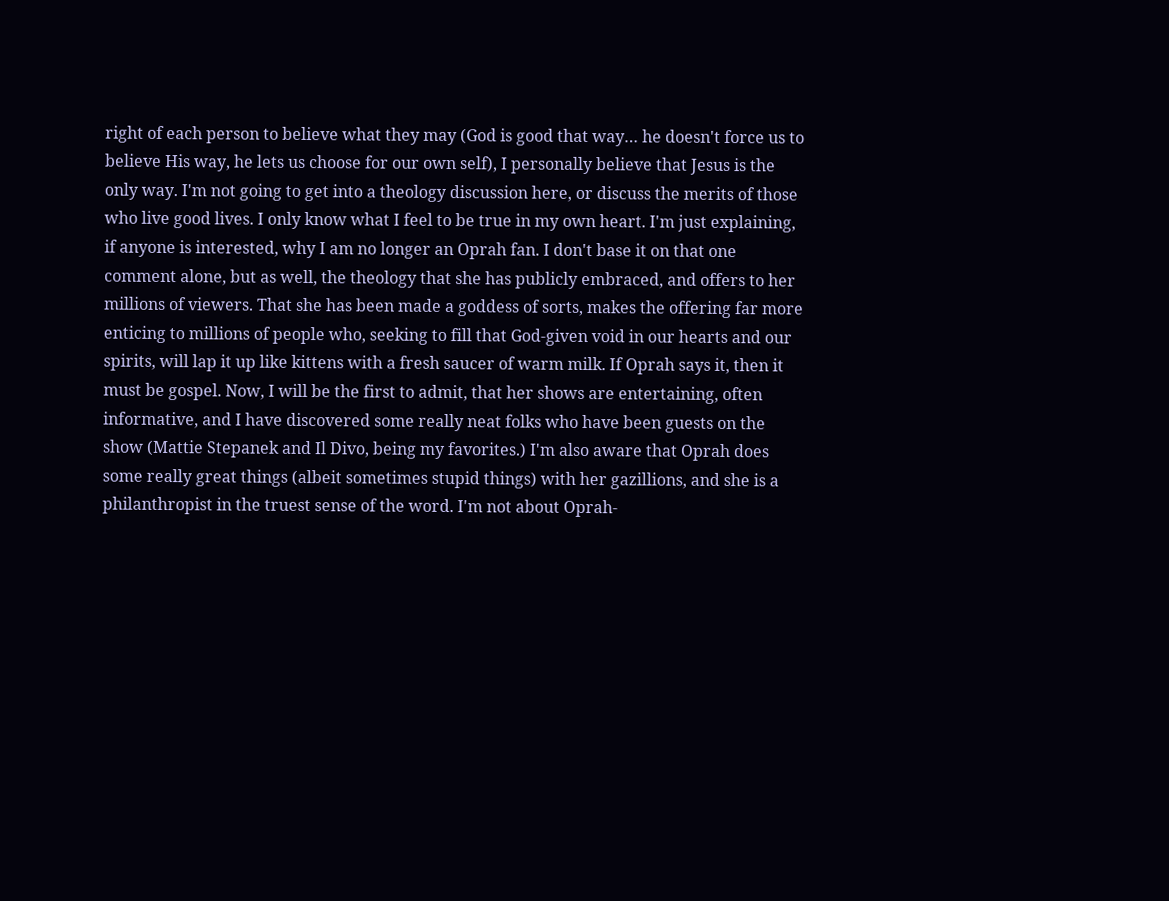right of each person to believe what they may (God is good that way… he doesn't force us to believe His way, he lets us choose for our own self), I personally believe that Jesus is the only way. I'm not going to get into a theology discussion here, or discuss the merits of those who live good lives. I only know what I feel to be true in my own heart. I'm just explaining, if anyone is interested, why I am no longer an Oprah fan. I don't base it on that one comment alone, but as well, the theology that she has publicly embraced, and offers to her millions of viewers. That she has been made a goddess of sorts, makes the offering far more enticing to millions of people who, seeking to fill that God-given void in our hearts and our spirits, will lap it up like kittens with a fresh saucer of warm milk. If Oprah says it, then it must be gospel. Now, I will be the first to admit, that her shows are entertaining, often informative, and I have discovered some really neat folks who have been guests on the show (Mattie Stepanek and Il Divo, being my favorites.) I'm also aware that Oprah does some really great things (albeit sometimes stupid things) with her gazillions, and she is a philanthropist in the truest sense of the word. I'm not about Oprah-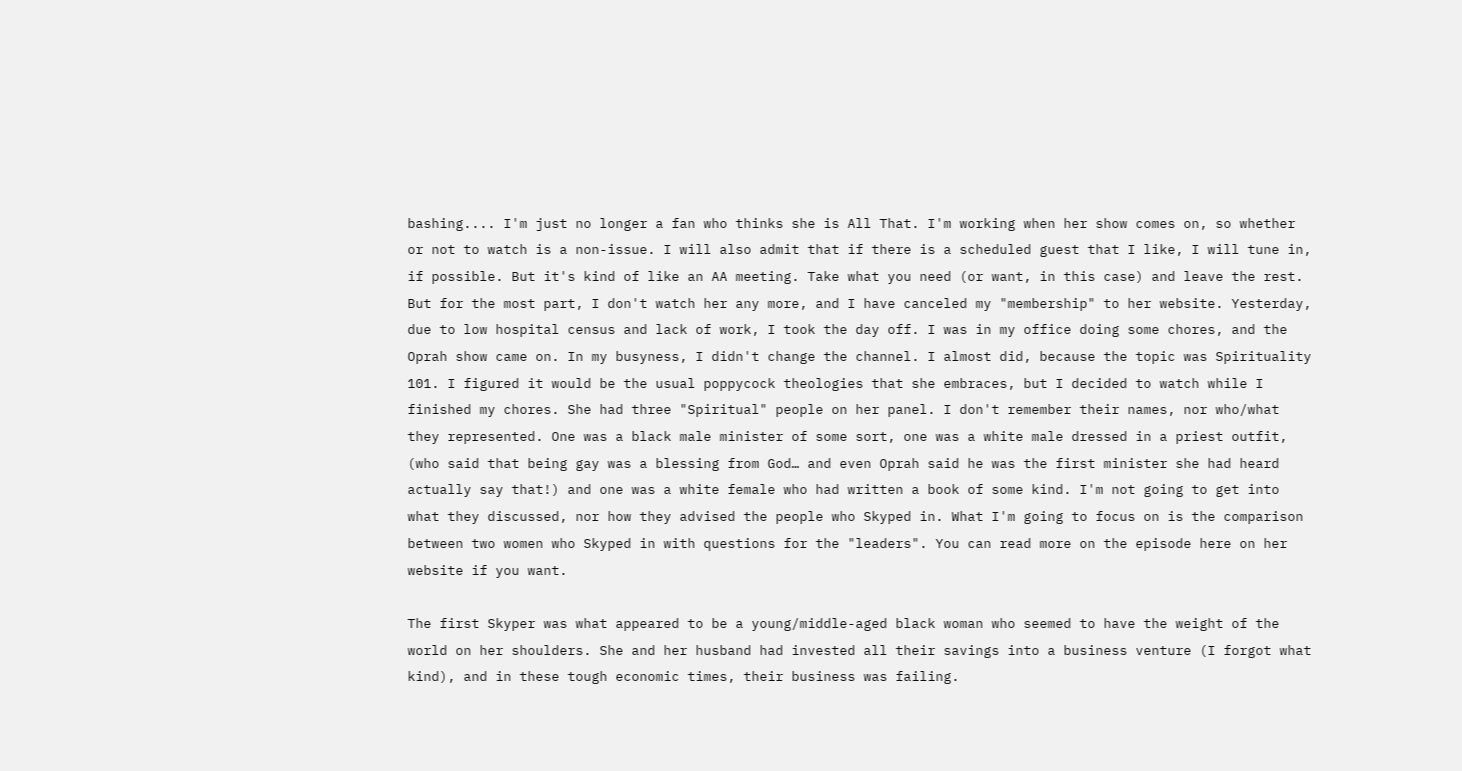bashing.... I'm just no longer a fan who thinks she is All That. I'm working when her show comes on, so whether or not to watch is a non-issue. I will also admit that if there is a scheduled guest that I like, I will tune in, if possible. But it's kind of like an AA meeting. Take what you need (or want, in this case) and leave the rest. But for the most part, I don't watch her any more, and I have canceled my "membership" to her website. Yesterday, due to low hospital census and lack of work, I took the day off. I was in my office doing some chores, and the Oprah show came on. In my busyness, I didn't change the channel. I almost did, because the topic was Spirituality 101. I figured it would be the usual poppycock theologies that she embraces, but I decided to watch while I finished my chores. She had three "Spiritual" people on her panel. I don't remember their names, nor who/what they represented. One was a black male minister of some sort, one was a white male dressed in a priest outfit, (who said that being gay was a blessing from God… and even Oprah said he was the first minister she had heard actually say that!) and one was a white female who had written a book of some kind. I'm not going to get into what they discussed, nor how they advised the people who Skyped in. What I'm going to focus on is the comparison between two women who Skyped in with questions for the "leaders". You can read more on the episode here on her website if you want.

The first Skyper was what appeared to be a young/middle-aged black woman who seemed to have the weight of the world on her shoulders. She and her husband had invested all their savings into a business venture (I forgot what kind), and in these tough economic times, their business was failing.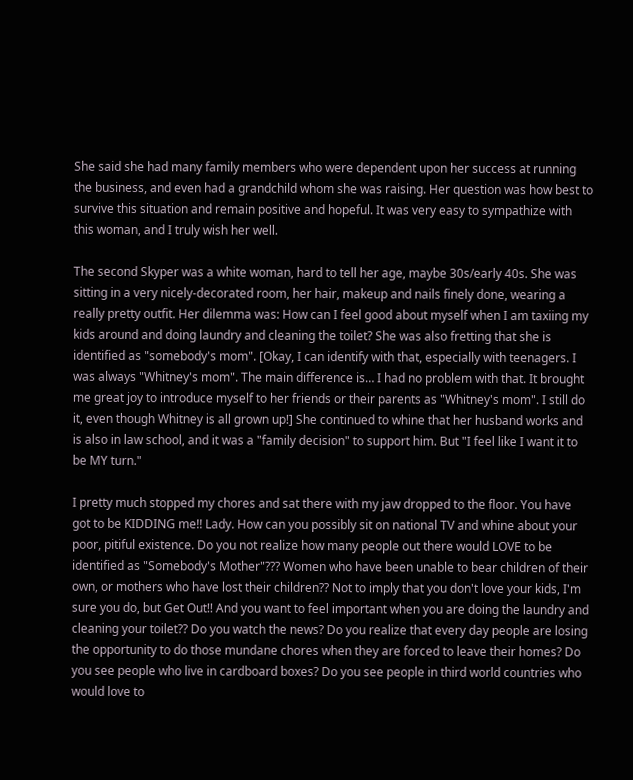She said she had many family members who were dependent upon her success at running the business, and even had a grandchild whom she was raising. Her question was how best to survive this situation and remain positive and hopeful. It was very easy to sympathize with this woman, and I truly wish her well.

The second Skyper was a white woman, hard to tell her age, maybe 30s/early 40s. She was sitting in a very nicely-decorated room, her hair, makeup and nails finely done, wearing a really pretty outfit. Her dilemma was: How can I feel good about myself when I am taxiing my kids around and doing laundry and cleaning the toilet? She was also fretting that she is identified as "somebody's mom". [Okay, I can identify with that, especially with teenagers. I was always "Whitney's mom". The main difference is… I had no problem with that. It brought me great joy to introduce myself to her friends or their parents as "Whitney's mom". I still do it, even though Whitney is all grown up!] She continued to whine that her husband works and is also in law school, and it was a "family decision" to support him. But "I feel like I want it to be MY turn."

I pretty much stopped my chores and sat there with my jaw dropped to the floor. You have got to be KIDDING me!! Lady. How can you possibly sit on national TV and whine about your poor, pitiful existence. Do you not realize how many people out there would LOVE to be identified as "Somebody's Mother"??? Women who have been unable to bear children of their own, or mothers who have lost their children?? Not to imply that you don't love your kids, I'm sure you do, but Get Out!! And you want to feel important when you are doing the laundry and cleaning your toilet?? Do you watch the news? Do you realize that every day people are losing the opportunity to do those mundane chores when they are forced to leave their homes? Do you see people who live in cardboard boxes? Do you see people in third world countries who would love to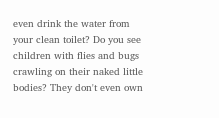even drink the water from your clean toilet? Do you see children with flies and bugs crawling on their naked little bodies? They don't even own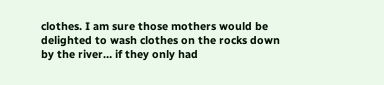clothes. I am sure those mothers would be delighted to wash clothes on the rocks down by the river… if they only had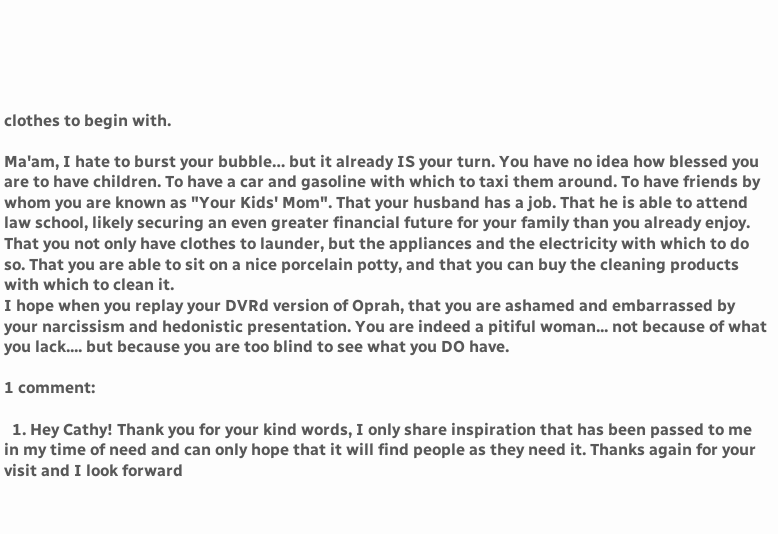clothes to begin with.

Ma'am, I hate to burst your bubble… but it already IS your turn. You have no idea how blessed you are to have children. To have a car and gasoline with which to taxi them around. To have friends by whom you are known as "Your Kids' Mom". That your husband has a job. That he is able to attend law school, likely securing an even greater financial future for your family than you already enjoy. That you not only have clothes to launder, but the appliances and the electricity with which to do so. That you are able to sit on a nice porcelain potty, and that you can buy the cleaning products with which to clean it.
I hope when you replay your DVRd version of Oprah, that you are ashamed and embarrassed by your narcissism and hedonistic presentation. You are indeed a pitiful woman... not because of what you lack.... but because you are too blind to see what you DO have.

1 comment:

  1. Hey Cathy! Thank you for your kind words, I only share inspiration that has been passed to me in my time of need and can only hope that it will find people as they need it. Thanks again for your visit and I look forward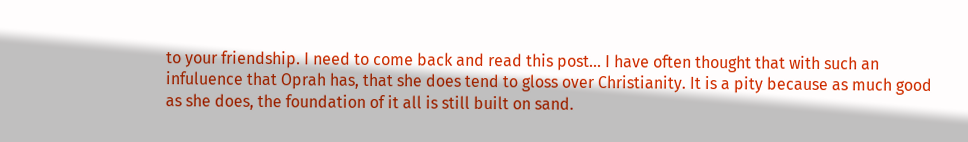to your friendship. I need to come back and read this post... I have often thought that with such an infuluence that Oprah has, that she does tend to gloss over Christianity. It is a pity because as much good as she does, the foundation of it all is still built on sand.